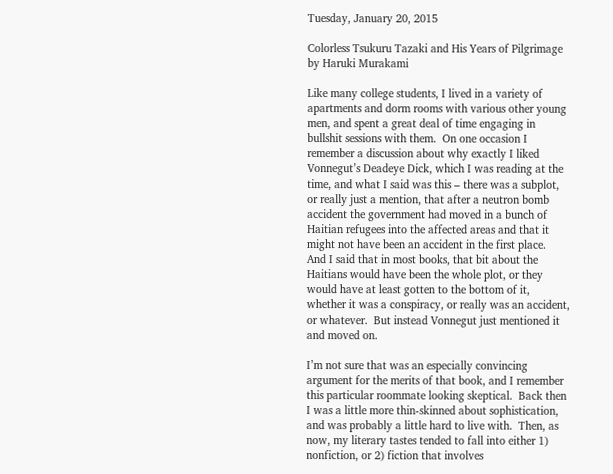Tuesday, January 20, 2015

Colorless Tsukuru Tazaki and His Years of Pilgrimage by Haruki Murakami

Like many college students, I lived in a variety of apartments and dorm rooms with various other young men, and spent a great deal of time engaging in bullshit sessions with them.  On one occasion I remember a discussion about why exactly I liked Vonnegut’s Deadeye Dick, which I was reading at the time, and what I said was this – there was a subplot, or really just a mention, that after a neutron bomb accident the government had moved in a bunch of Haitian refugees into the affected areas and that it might not have been an accident in the first place.  And I said that in most books, that bit about the Haitians would have been the whole plot, or they would have at least gotten to the bottom of it, whether it was a conspiracy, or really was an accident, or whatever.  But instead Vonnegut just mentioned it and moved on.

I’m not sure that was an especially convincing argument for the merits of that book, and I remember this particular roommate looking skeptical.  Back then I was a little more thin-skinned about sophistication, and was probably a little hard to live with.  Then, as now, my literary tastes tended to fall into either 1) nonfiction, or 2) fiction that involves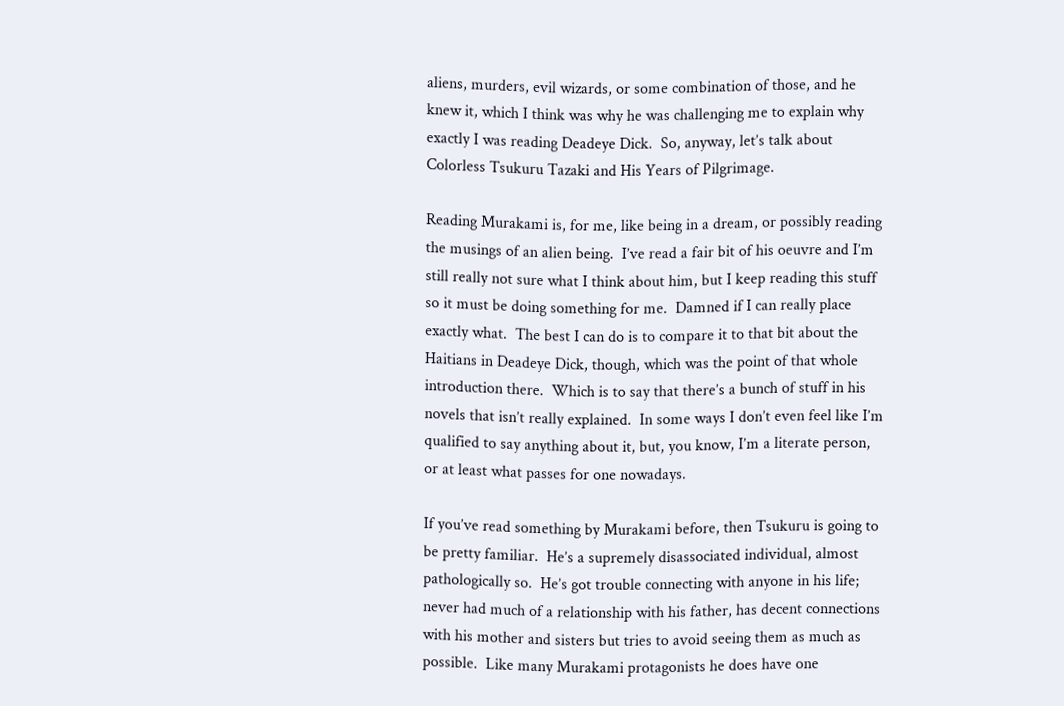aliens, murders, evil wizards, or some combination of those, and he knew it, which I think was why he was challenging me to explain why exactly I was reading Deadeye Dick.  So, anyway, let’s talk about Colorless Tsukuru Tazaki and His Years of Pilgrimage.

Reading Murakami is, for me, like being in a dream, or possibly reading the musings of an alien being.  I’ve read a fair bit of his oeuvre and I’m still really not sure what I think about him, but I keep reading this stuff so it must be doing something for me.  Damned if I can really place exactly what.  The best I can do is to compare it to that bit about the Haitians in Deadeye Dick, though, which was the point of that whole introduction there.  Which is to say that there’s a bunch of stuff in his novels that isn’t really explained.  In some ways I don’t even feel like I’m qualified to say anything about it, but, you know, I’m a literate person, or at least what passes for one nowadays.

If you’ve read something by Murakami before, then Tsukuru is going to be pretty familiar.  He’s a supremely disassociated individual, almost pathologically so.  He’s got trouble connecting with anyone in his life; never had much of a relationship with his father, has decent connections with his mother and sisters but tries to avoid seeing them as much as possible.  Like many Murakami protagonists he does have one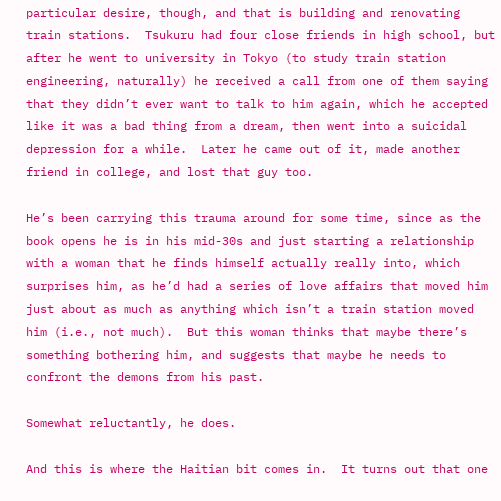particular desire, though, and that is building and renovating train stations.  Tsukuru had four close friends in high school, but after he went to university in Tokyo (to study train station engineering, naturally) he received a call from one of them saying that they didn’t ever want to talk to him again, which he accepted like it was a bad thing from a dream, then went into a suicidal depression for a while.  Later he came out of it, made another friend in college, and lost that guy too.

He’s been carrying this trauma around for some time, since as the book opens he is in his mid-30s and just starting a relationship with a woman that he finds himself actually really into, which surprises him, as he’d had a series of love affairs that moved him just about as much as anything which isn’t a train station moved him (i.e., not much).  But this woman thinks that maybe there’s something bothering him, and suggests that maybe he needs to confront the demons from his past.

Somewhat reluctantly, he does.

And this is where the Haitian bit comes in.  It turns out that one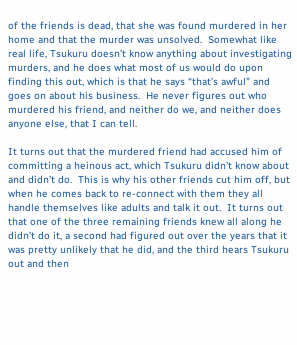of the friends is dead, that she was found murdered in her home and that the murder was unsolved.  Somewhat like real life, Tsukuru doesn’t know anything about investigating murders, and he does what most of us would do upon finding this out, which is that he says “that’s awful” and goes on about his business.  He never figures out who murdered his friend, and neither do we, and neither does anyone else, that I can tell.

It turns out that the murdered friend had accused him of committing a heinous act, which Tsukuru didn’t know about and didn’t do.  This is why his other friends cut him off, but when he comes back to re-connect with them they all handle themselves like adults and talk it out.  It turns out that one of the three remaining friends knew all along he didn’t do it, a second had figured out over the years that it was pretty unlikely that he did, and the third hears Tsukuru out and then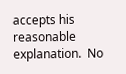accepts his reasonable explanation.  No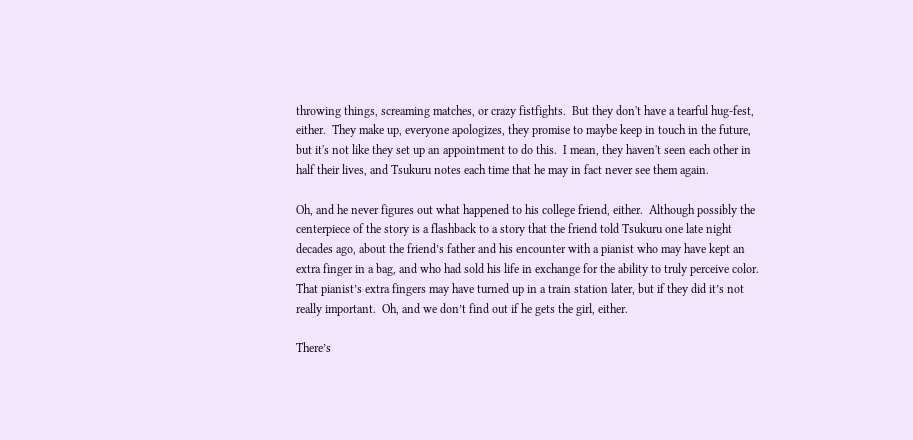throwing things, screaming matches, or crazy fistfights.  But they don't have a tearful hug-fest, either.  They make up, everyone apologizes, they promise to maybe keep in touch in the future, but it's not like they set up an appointment to do this.  I mean, they haven't seen each other in half their lives, and Tsukuru notes each time that he may in fact never see them again.

Oh, and he never figures out what happened to his college friend, either.  Although possibly the centerpiece of the story is a flashback to a story that the friend told Tsukuru one late night decades ago, about the friend’s father and his encounter with a pianist who may have kept an extra finger in a bag, and who had sold his life in exchange for the ability to truly perceive color.  That pianist’s extra fingers may have turned up in a train station later, but if they did it’s not really important.  Oh, and we don’t find out if he gets the girl, either.

There’s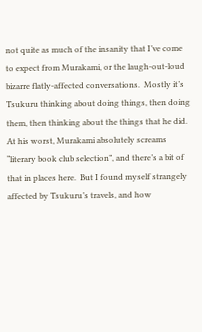not quite as much of the insanity that I’ve come to expect from Murakami, or the laugh-out-loud bizarre flatly-affected conversations.  Mostly it’s Tsukuru thinking about doing things, then doing them, then thinking about the things that he did.  At his worst, Murakami absolutely screams “literary book club selection”, and there’s a bit of that in places here.  But I found myself strangely affected by Tsukuru’s travels, and how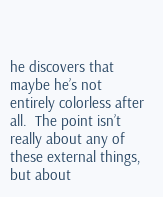he discovers that maybe he’s not entirely colorless after all.  The point isn’t really about any of these external things, but about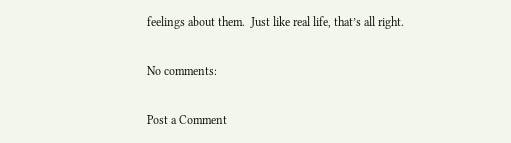feelings about them.  Just like real life, that’s all right.

No comments:

Post a Comment